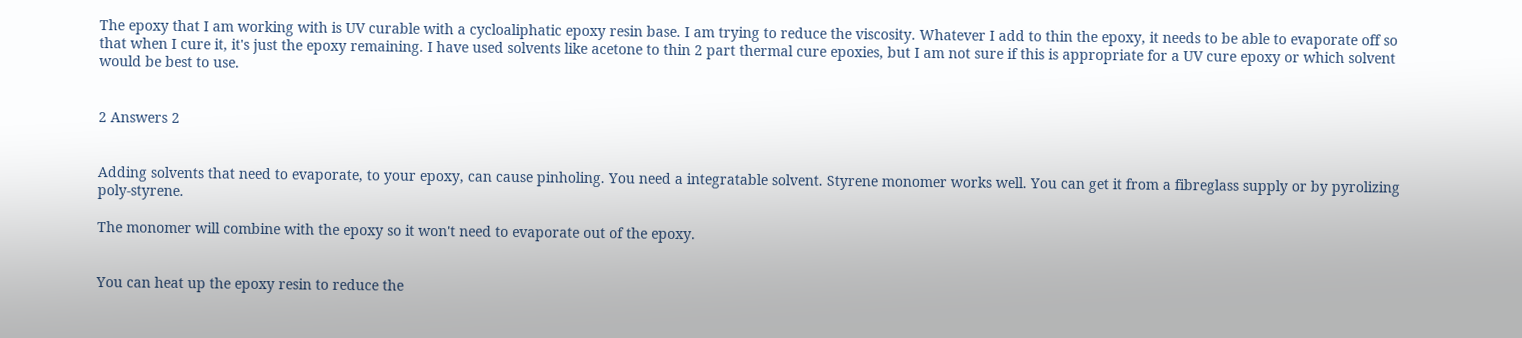The epoxy that I am working with is UV curable with a cycloaliphatic epoxy resin base. I am trying to reduce the viscosity. Whatever I add to thin the epoxy, it needs to be able to evaporate off so that when I cure it, it's just the epoxy remaining. I have used solvents like acetone to thin 2 part thermal cure epoxies, but I am not sure if this is appropriate for a UV cure epoxy or which solvent would be best to use.


2 Answers 2


Adding solvents that need to evaporate, to your epoxy, can cause pinholing. You need a integratable solvent. Styrene monomer works well. You can get it from a fibreglass supply or by pyrolizing poly-styrene.

The monomer will combine with the epoxy so it won't need to evaporate out of the epoxy.


You can heat up the epoxy resin to reduce the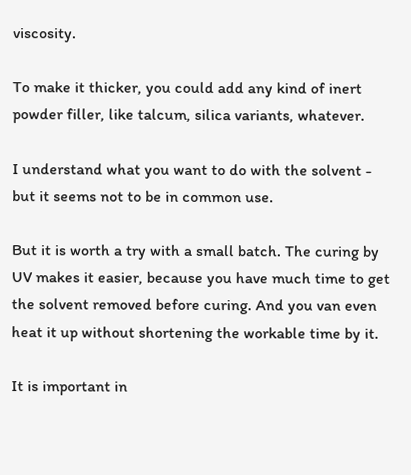viscosity.

To make it thicker, you could add any kind of inert powder filler, like talcum, silica variants, whatever.

I understand what you want to do with the solvent - but it seems not to be in common use.

But it is worth a try with a small batch. The curing by UV makes it easier, because you have much time to get the solvent removed before curing. And you van even heat it up without shortening the workable time by it.

It is important in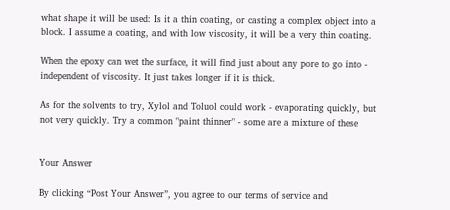what shape it will be used: Is it a thin coating, or casting a complex object into a block. I assume a coating, and with low viscosity, it will be a very thin coating.

When the epoxy can wet the surface, it will find just about any pore to go into - independent of viscosity. It just takes longer if it is thick.

As for the solvents to try, Xylol and Toluol could work - evaporating quickly, but not very quickly. Try a common "paint thinner" - some are a mixture of these


Your Answer

By clicking “Post Your Answer”, you agree to our terms of service and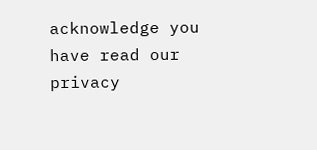acknowledge you have read our privacy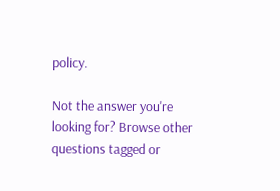policy.

Not the answer you're looking for? Browse other questions tagged or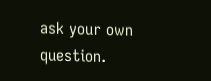ask your own question.